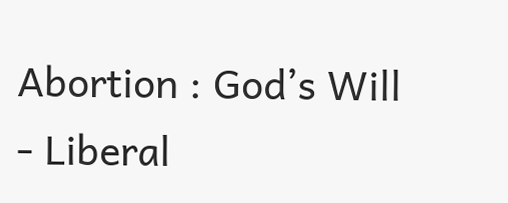Abortion : God’s Will - Liberal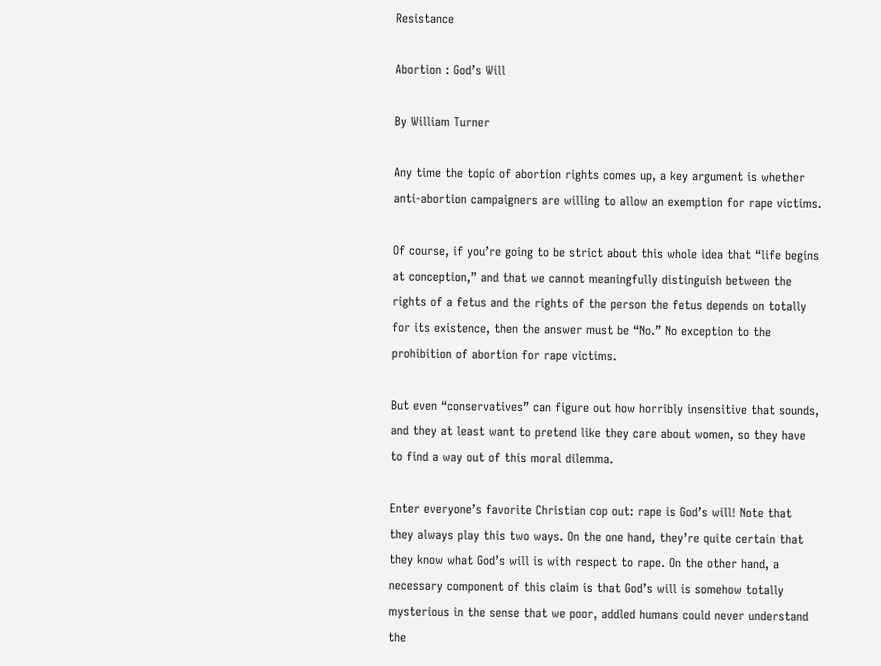Resistance

Abortion : God’s Will

By William Turner

Any time the topic of abortion rights comes up, a key argument is whether anti-abortion campaigners are willing to allow an exemption for rape victims.

Of course, if you’re going to be strict about this whole idea that “life begins at conception,” and that we cannot meaningfully distinguish between the rights of a fetus and the rights of the person the fetus depends on totally for its existence, then the answer must be “No.” No exception to the prohibition of abortion for rape victims.

But even “conservatives” can figure out how horribly insensitive that sounds, and they at least want to pretend like they care about women, so they have to find a way out of this moral dilemma.

Enter everyone’s favorite Christian cop out: rape is God’s will! Note that they always play this two ways. On the one hand, they’re quite certain that they know what God’s will is with respect to rape. On the other hand, a necessary component of this claim is that God’s will is somehow totally mysterious in the sense that we poor, addled humans could never understand the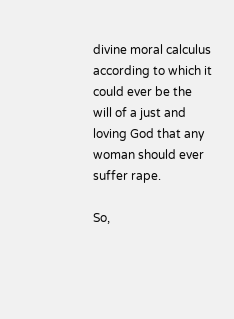divine moral calculus according to which it could ever be the will of a just and loving God that any woman should ever suffer rape.

So,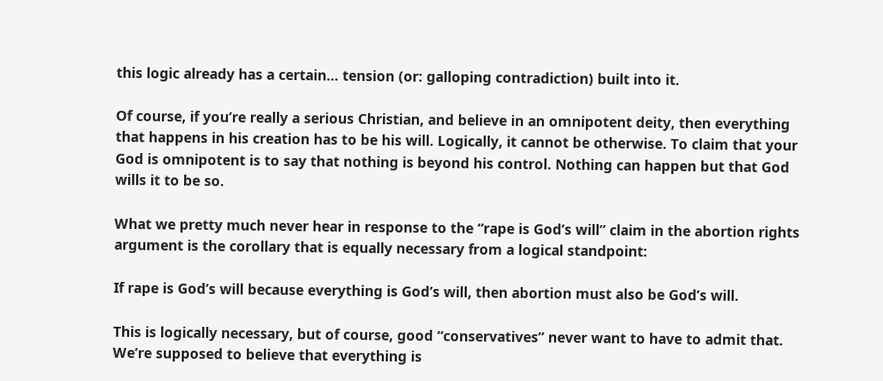this logic already has a certain… tension (or: galloping contradiction) built into it.

Of course, if you’re really a serious Christian, and believe in an omnipotent deity, then everything that happens in his creation has to be his will. Logically, it cannot be otherwise. To claim that your God is omnipotent is to say that nothing is beyond his control. Nothing can happen but that God wills it to be so.

What we pretty much never hear in response to the “rape is God’s will” claim in the abortion rights argument is the corollary that is equally necessary from a logical standpoint:

If rape is God’s will because everything is God’s will, then abortion must also be God’s will.

This is logically necessary, but of course, good “conservatives” never want to have to admit that. We’re supposed to believe that everything is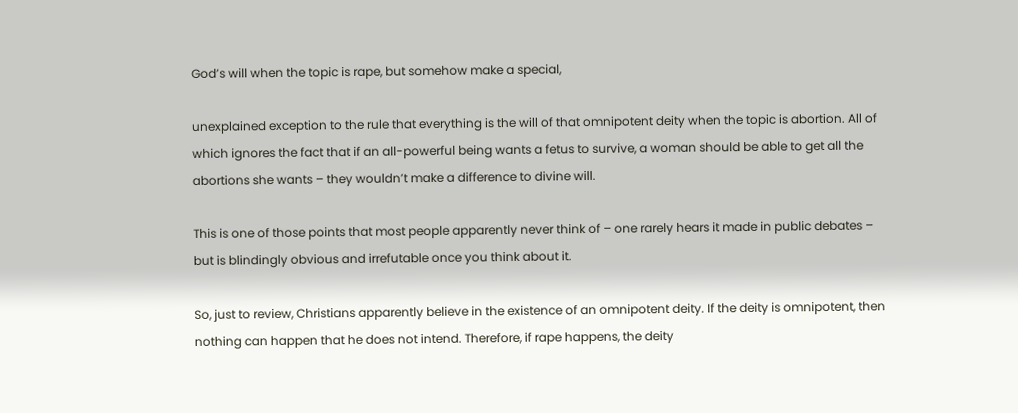God’s will when the topic is rape, but somehow make a special,

unexplained exception to the rule that everything is the will of that omnipotent deity when the topic is abortion. All of which ignores the fact that if an all-powerful being wants a fetus to survive, a woman should be able to get all the abortions she wants – they wouldn’t make a difference to divine will.

This is one of those points that most people apparently never think of – one rarely hears it made in public debates – but is blindingly obvious and irrefutable once you think about it.

So, just to review, Christians apparently believe in the existence of an omnipotent deity. If the deity is omnipotent, then nothing can happen that he does not intend. Therefore, if rape happens, the deity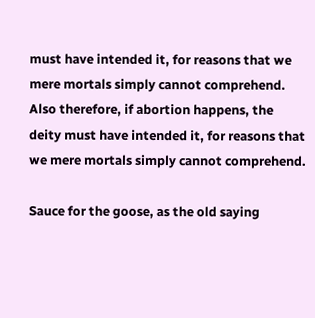must have intended it, for reasons that we mere mortals simply cannot comprehend. Also therefore, if abortion happens, the deity must have intended it, for reasons that we mere mortals simply cannot comprehend.

Sauce for the goose, as the old saying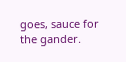goes, sauce for the gander.